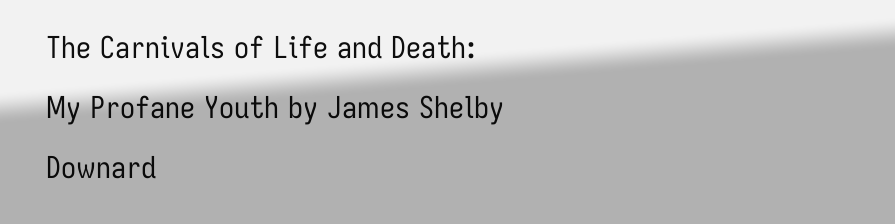The Carnivals of Life and Death: My Profane Youth by James Shelby Downard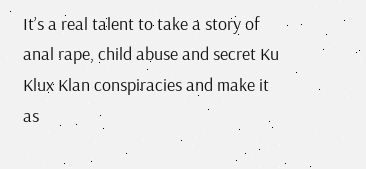It’s a real talent to take a story of anal rape, child abuse and secret Ku Klux Klan conspiracies and make it as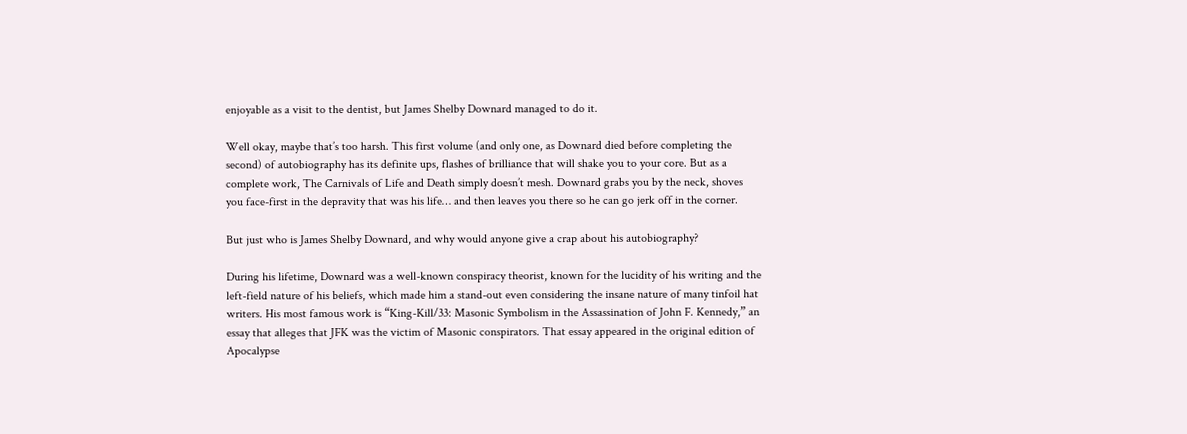enjoyable as a visit to the dentist, but James Shelby Downard managed to do it.

Well okay, maybe that’s too harsh. This first volume (and only one, as Downard died before completing the second) of autobiography has its definite ups, flashes of brilliance that will shake you to your core. But as a complete work, The Carnivals of Life and Death simply doesn’t mesh. Downard grabs you by the neck, shoves you face-first in the depravity that was his life… and then leaves you there so he can go jerk off in the corner.

But just who is James Shelby Downard, and why would anyone give a crap about his autobiography?

During his lifetime, Downard was a well-known conspiracy theorist, known for the lucidity of his writing and the left-field nature of his beliefs, which made him a stand-out even considering the insane nature of many tinfoil hat writers. His most famous work is “King-Kill/33: Masonic Symbolism in the Assassination of John F. Kennedy,” an essay that alleges that JFK was the victim of Masonic conspirators. That essay appeared in the original edition of Apocalypse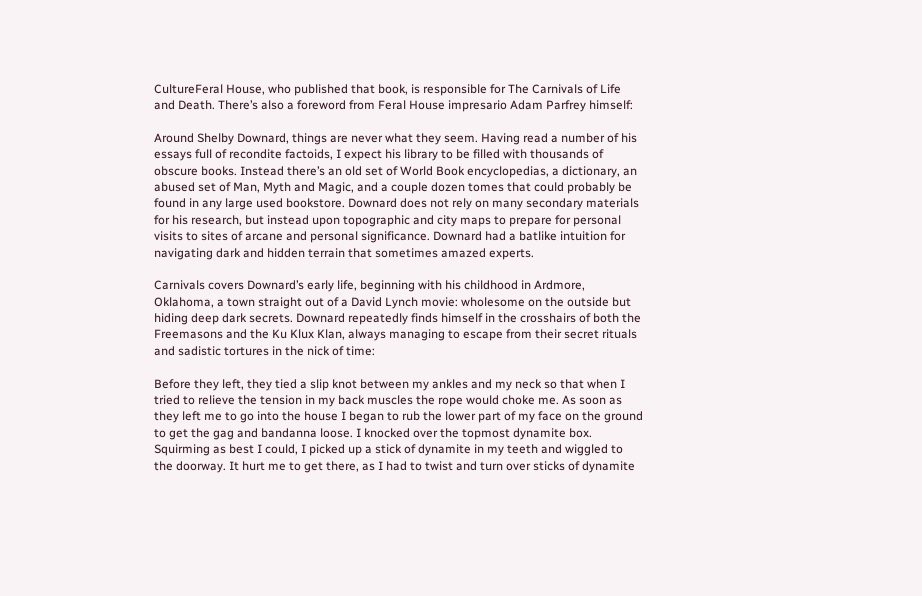CultureFeral House, who published that book, is responsible for The Carnivals of Life and Death. There’s also a foreword from Feral House impresario Adam Parfrey himself:

Around Shelby Downard, things are never what they seem. Having read a number of his essays full of recondite factoids, I expect his library to be filled with thousands of obscure books. Instead there’s an old set of World Book encyclopedias, a dictionary, an abused set of Man, Myth and Magic, and a couple dozen tomes that could probably be found in any large used bookstore. Downard does not rely on many secondary materials for his research, but instead upon topographic and city maps to prepare for personal visits to sites of arcane and personal significance. Downard had a batlike intuition for navigating dark and hidden terrain that sometimes amazed experts.

Carnivals covers Downard’s early life, beginning with his childhood in Ardmore, Oklahoma, a town straight out of a David Lynch movie: wholesome on the outside but hiding deep dark secrets. Downard repeatedly finds himself in the crosshairs of both the Freemasons and the Ku Klux Klan, always managing to escape from their secret rituals and sadistic tortures in the nick of time:

Before they left, they tied a slip knot between my ankles and my neck so that when I tried to relieve the tension in my back muscles the rope would choke me. As soon as they left me to go into the house I began to rub the lower part of my face on the ground to get the gag and bandanna loose. I knocked over the topmost dynamite box. Squirming as best I could, I picked up a stick of dynamite in my teeth and wiggled to the doorway. It hurt me to get there, as I had to twist and turn over sticks of dynamite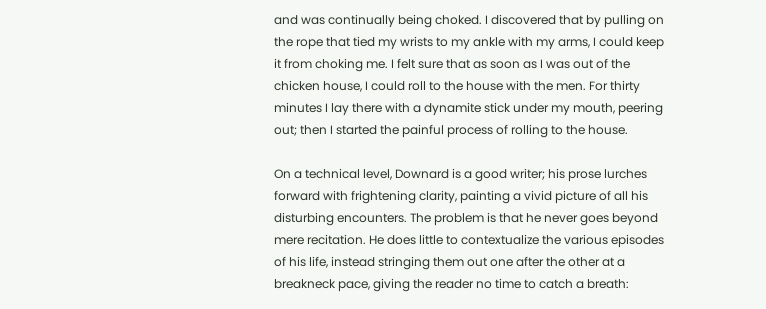and was continually being choked. I discovered that by pulling on the rope that tied my wrists to my ankle with my arms, I could keep it from choking me. I felt sure that as soon as I was out of the chicken house, I could roll to the house with the men. For thirty minutes I lay there with a dynamite stick under my mouth, peering out; then I started the painful process of rolling to the house.

On a technical level, Downard is a good writer; his prose lurches forward with frightening clarity, painting a vivid picture of all his disturbing encounters. The problem is that he never goes beyond mere recitation. He does little to contextualize the various episodes of his life, instead stringing them out one after the other at a breakneck pace, giving the reader no time to catch a breath: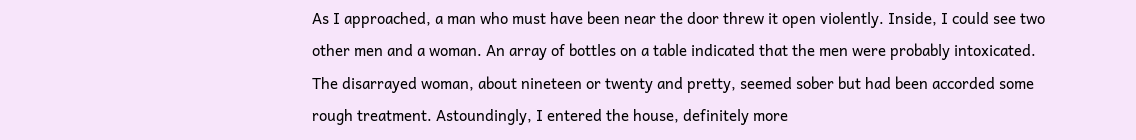As I approached, a man who must have been near the door threw it open violently. Inside, I could see two other men and a woman. An array of bottles on a table indicated that the men were probably intoxicated. The disarrayed woman, about nineteen or twenty and pretty, seemed sober but had been accorded some rough treatment. Astoundingly, I entered the house, definitely more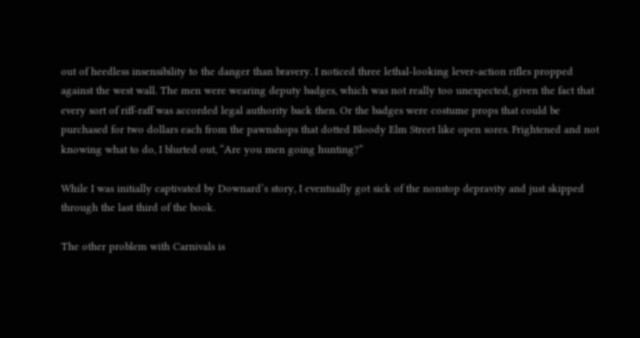out of heedless insensibility to the danger than bravery. I noticed three lethal-looking lever-action rifles propped against the west wall. The men were wearing deputy badges, which was not really too unexpected, given the fact that every sort of riff-raff was accorded legal authority back then. Or the badges were costume props that could be purchased for two dollars each from the pawnshops that dotted Bloody Elm Street like open sores. Frightened and not knowing what to do, I blurted out, “Are you men going hunting?”

While I was initially captivated by Downard’s story, I eventually got sick of the nonstop depravity and just skipped through the last third of the book.

The other problem with Carnivals is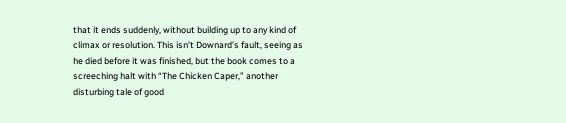that it ends suddenly, without building up to any kind of climax or resolution. This isn’t Downard’s fault, seeing as he died before it was finished, but the book comes to a screeching halt with “The Chicken Caper,” another disturbing tale of good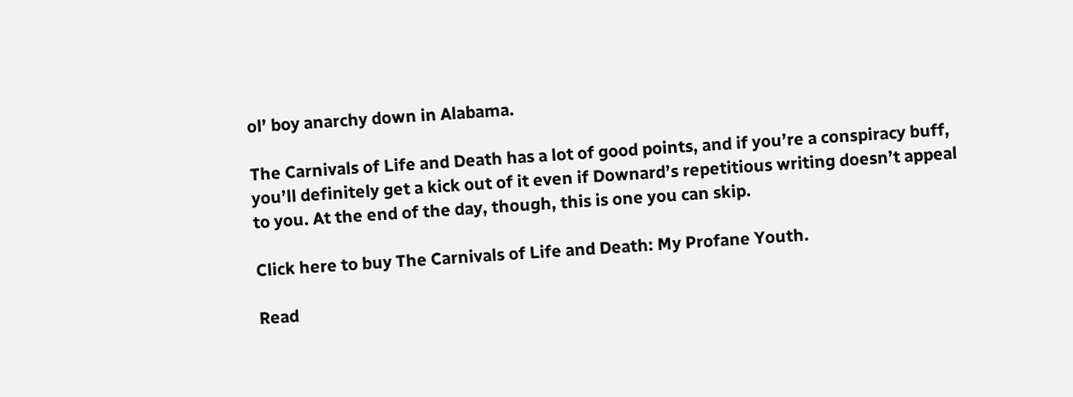ol’ boy anarchy down in Alabama.

The Carnivals of Life and Death has a lot of good points, and if you’re a conspiracy buff, you’ll definitely get a kick out of it even if Downard’s repetitious writing doesn’t appeal to you. At the end of the day, though, this is one you can skip.

Click here to buy The Carnivals of Life and Death: My Profane Youth.

Read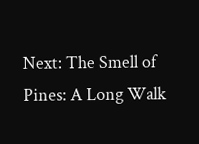Next: The Smell of Pines: A Long Walk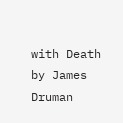with Death by James Druman